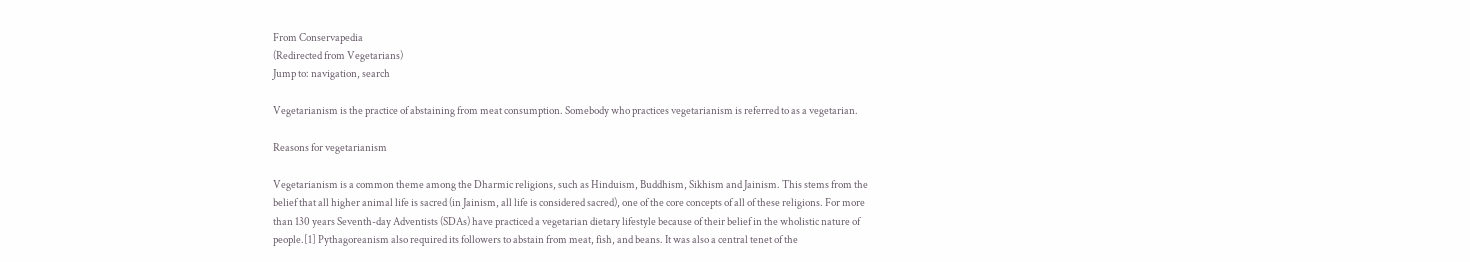From Conservapedia
(Redirected from Vegetarians)
Jump to: navigation, search

Vegetarianism is the practice of abstaining from meat consumption. Somebody who practices vegetarianism is referred to as a vegetarian.

Reasons for vegetarianism

Vegetarianism is a common theme among the Dharmic religions, such as Hinduism, Buddhism, Sikhism and Jainism. This stems from the belief that all higher animal life is sacred (in Jainism, all life is considered sacred), one of the core concepts of all of these religions. For more than 130 years Seventh-day Adventists (SDAs) have practiced a vegetarian dietary lifestyle because of their belief in the wholistic nature of people.[1] Pythagoreanism also required its followers to abstain from meat, fish, and beans. It was also a central tenet of the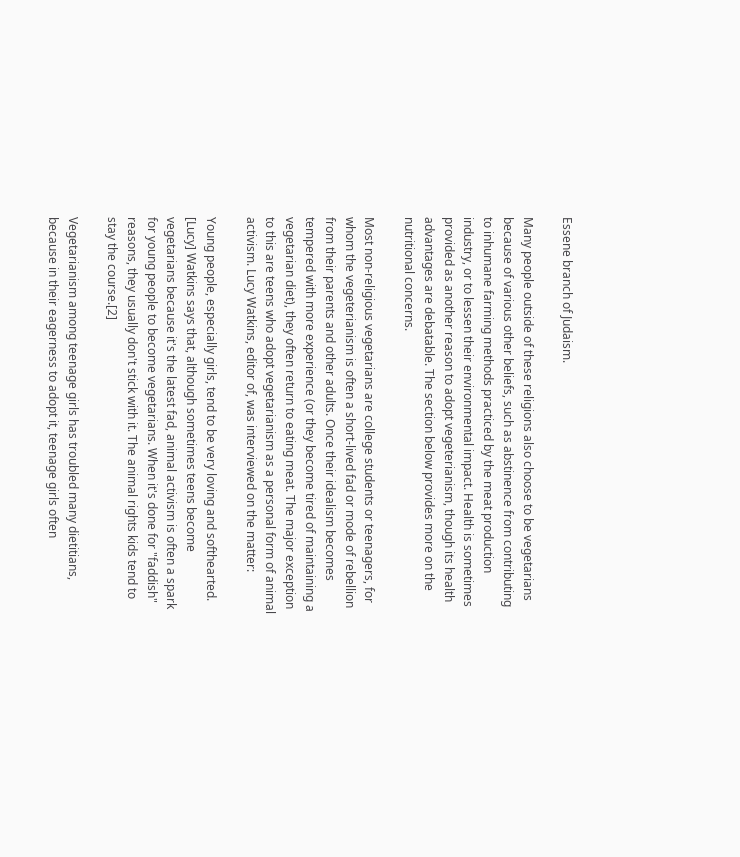Essene branch of Judaism.

Many people outside of these religions also choose to be vegetarians because of various other beliefs, such as abstinence from contributing to inhumane farming methods practiced by the meat production industry, or to lessen their environmental impact. Health is sometimes provided as another reason to adopt vegeterianism, though its health advantages are debatable. The section below provides more on the nutritional concerns.

Most non-religious vegetarians are college students or teenagers, for whom the vegeterianism is often a short-lived fad or mode of rebellion from their parents and other adults. Once their idealism becomes tempered with more experience (or they become tired of maintaining a vegetarian diet), they often return to eating meat. The major exception to this are teens who adopt vegetarianism as a personal form of animal activism. Lucy Watkins, editor of, was interviewed on the matter:

Young people, especially girls, tend to be very loving and softhearted. [Lucy] Watkins says that, although sometimes teens become vegetarians because it's the latest fad, animal activism is often a spark for young people to become vegetarians. When it's done for "faddish" reasons, they usually don't stick with it. The animal rights kids tend to stay the course.[2]

Vegetarianism among teenage girls has troubled many dietitians, because in their eagerness to adopt it, teenage girls often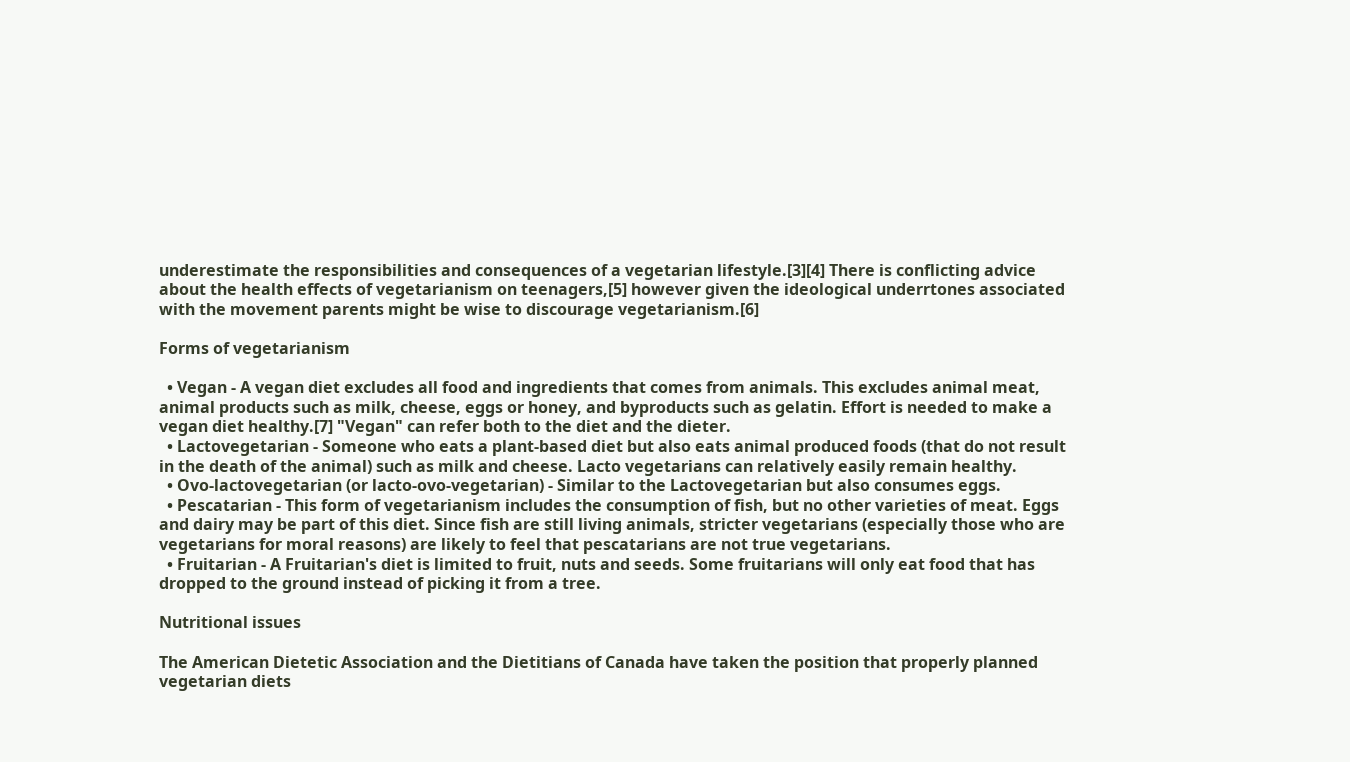underestimate the responsibilities and consequences of a vegetarian lifestyle.[3][4] There is conflicting advice about the health effects of vegetarianism on teenagers,[5] however given the ideological underrtones associated with the movement parents might be wise to discourage vegetarianism.[6]

Forms of vegetarianism

  • Vegan - A vegan diet excludes all food and ingredients that comes from animals. This excludes animal meat, animal products such as milk, cheese, eggs or honey, and byproducts such as gelatin. Effort is needed to make a vegan diet healthy.[7] "Vegan" can refer both to the diet and the dieter.
  • Lactovegetarian - Someone who eats a plant-based diet but also eats animal produced foods (that do not result in the death of the animal) such as milk and cheese. Lacto vegetarians can relatively easily remain healthy.
  • Ovo-lactovegetarian (or lacto-ovo-vegetarian) - Similar to the Lactovegetarian but also consumes eggs.
  • Pescatarian - This form of vegetarianism includes the consumption of fish, but no other varieties of meat. Eggs and dairy may be part of this diet. Since fish are still living animals, stricter vegetarians (especially those who are vegetarians for moral reasons) are likely to feel that pescatarians are not true vegetarians.
  • Fruitarian - A Fruitarian's diet is limited to fruit, nuts and seeds. Some fruitarians will only eat food that has dropped to the ground instead of picking it from a tree.

Nutritional issues

The American Dietetic Association and the Dietitians of Canada have taken the position that properly planned vegetarian diets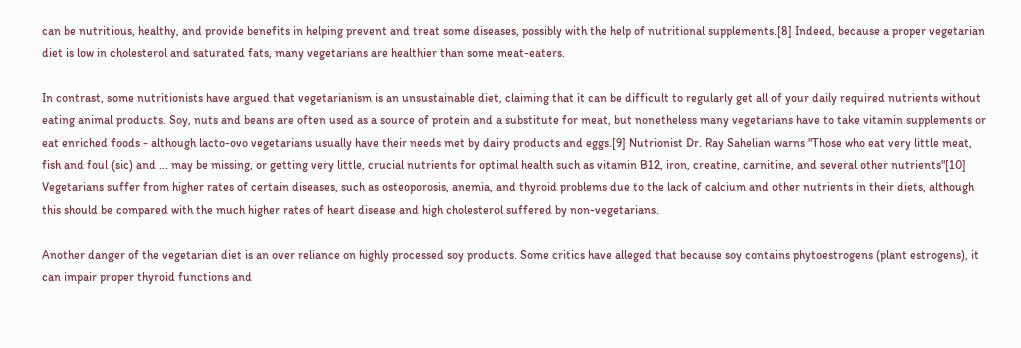can be nutritious, healthy, and provide benefits in helping prevent and treat some diseases, possibly with the help of nutritional supplements.[8] Indeed, because a proper vegetarian diet is low in cholesterol and saturated fats, many vegetarians are healthier than some meat-eaters.

In contrast, some nutritionists have argued that vegetarianism is an unsustainable diet, claiming that it can be difficult to regularly get all of your daily required nutrients without eating animal products. Soy, nuts and beans are often used as a source of protein and a substitute for meat, but nonetheless many vegetarians have to take vitamin supplements or eat enriched foods - although lacto-ovo vegetarians usually have their needs met by dairy products and eggs.[9] Nutrionist Dr. Ray Sahelian warns "Those who eat very little meat, fish and foul (sic) and ... may be missing, or getting very little, crucial nutrients for optimal health such as vitamin B12, iron, creatine, carnitine, and several other nutrients"[10] Vegetarians suffer from higher rates of certain diseases, such as osteoporosis, anemia, and thyroid problems due to the lack of calcium and other nutrients in their diets, although this should be compared with the much higher rates of heart disease and high cholesterol suffered by non-vegetarians.

Another danger of the vegetarian diet is an over reliance on highly processed soy products. Some critics have alleged that because soy contains phytoestrogens (plant estrogens), it can impair proper thyroid functions and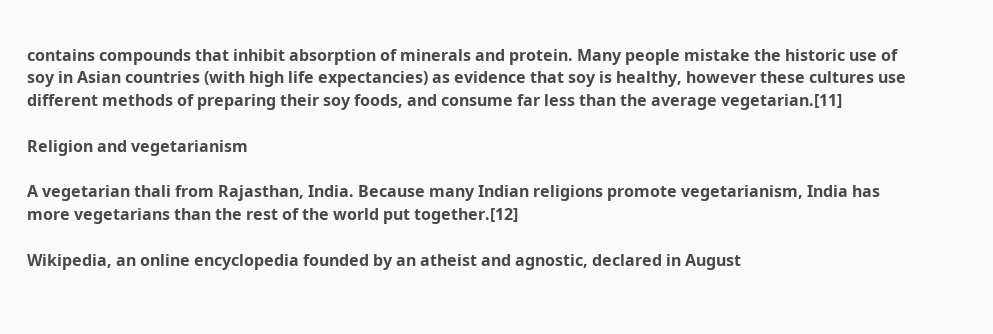contains compounds that inhibit absorption of minerals and protein. Many people mistake the historic use of soy in Asian countries (with high life expectancies) as evidence that soy is healthy, however these cultures use different methods of preparing their soy foods, and consume far less than the average vegetarian.[11]

Religion and vegetarianism

A vegetarian thali from Rajasthan, India. Because many Indian religions promote vegetarianism, India has more vegetarians than the rest of the world put together.[12]

Wikipedia, an online encyclopedia founded by an atheist and agnostic, declared in August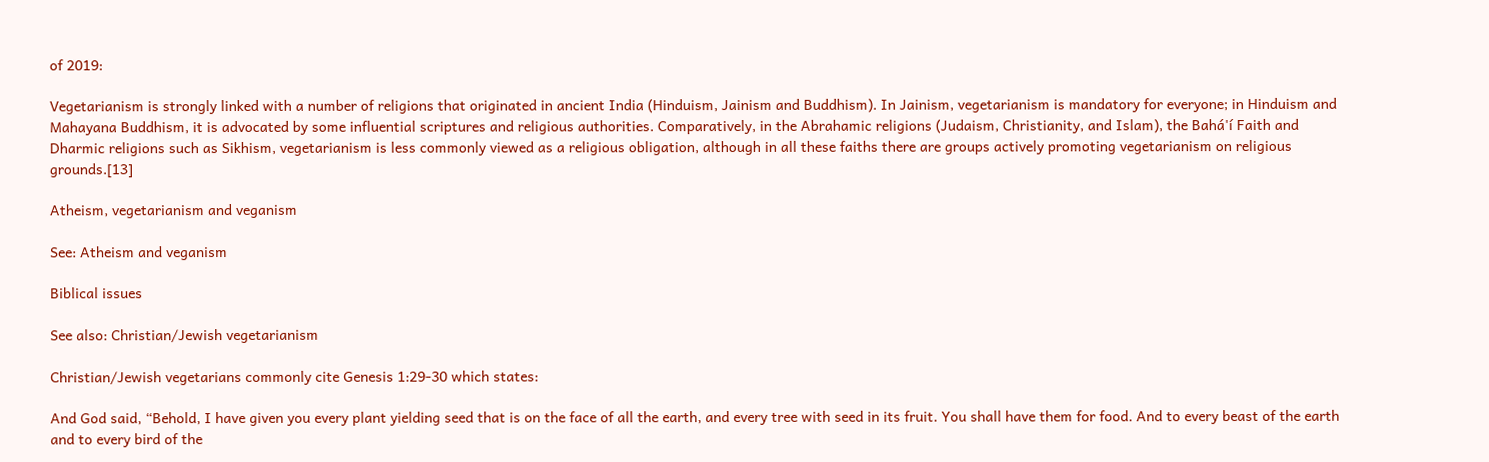of 2019:

Vegetarianism is strongly linked with a number of religions that originated in ancient India (Hinduism, Jainism and Buddhism). In Jainism, vegetarianism is mandatory for everyone; in Hinduism and Mahayana Buddhism, it is advocated by some influential scriptures and religious authorities. Comparatively, in the Abrahamic religions (Judaism, Christianity, and Islam), the Bahá'í Faith and Dharmic religions such as Sikhism, vegetarianism is less commonly viewed as a religious obligation, although in all these faiths there are groups actively promoting vegetarianism on religious grounds.[13]

Atheism, vegetarianism and veganism

See: Atheism and veganism

Biblical issues

See also: Christian/Jewish vegetarianism

Christian/Jewish vegetarians commonly cite Genesis 1:29-30 which states:

And God said, “Behold, I have given you every plant yielding seed that is on the face of all the earth, and every tree with seed in its fruit. You shall have them for food. And to every beast of the earth and to every bird of the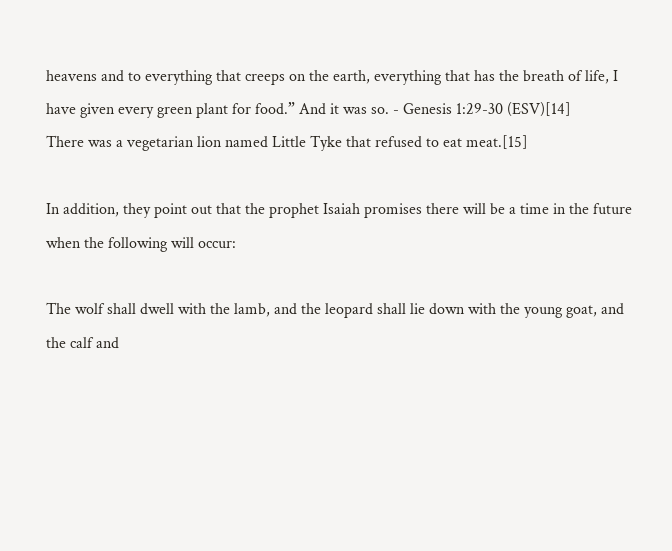heavens and to everything that creeps on the earth, everything that has the breath of life, I have given every green plant for food.” And it was so. - Genesis 1:29-30 (ESV)[14]
There was a vegetarian lion named Little Tyke that refused to eat meat.[15]

In addition, they point out that the prophet Isaiah promises there will be a time in the future when the following will occur:

The wolf shall dwell with the lamb, and the leopard shall lie down with the young goat, and the calf and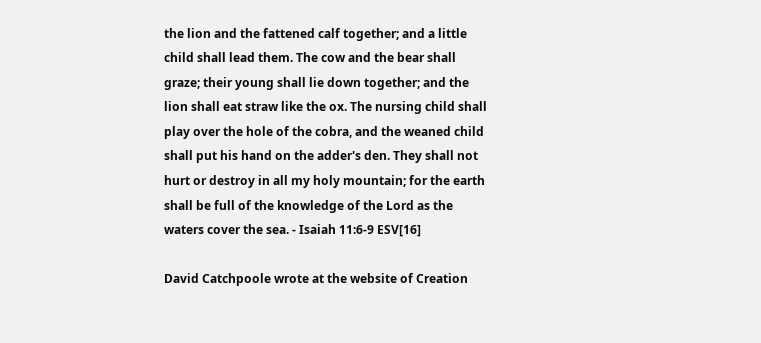the lion and the fattened calf together; and a little child shall lead them. The cow and the bear shall graze; their young shall lie down together; and the lion shall eat straw like the ox. The nursing child shall play over the hole of the cobra, and the weaned child shall put his hand on the adder's den. They shall not hurt or destroy in all my holy mountain; for the earth shall be full of the knowledge of the Lord as the waters cover the sea. - Isaiah 11:6-9 ESV[16]

David Catchpoole wrote at the website of Creation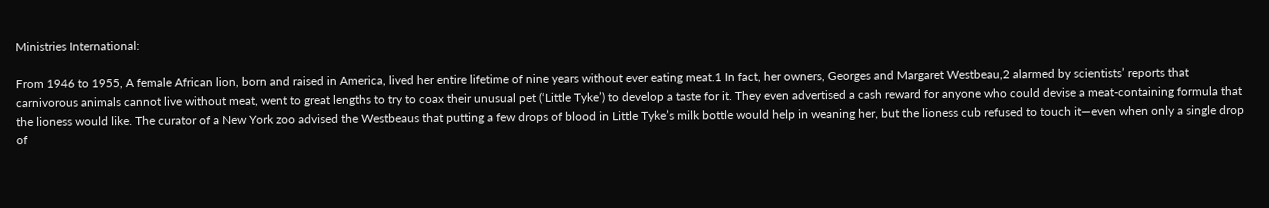Ministries International:

From 1946 to 1955, A female African lion, born and raised in America, lived her entire lifetime of nine years without ever eating meat.1 In fact, her owners, Georges and Margaret Westbeau,2 alarmed by scientists’ reports that carnivorous animals cannot live without meat, went to great lengths to try to coax their unusual pet (‘Little Tyke’) to develop a taste for it. They even advertised a cash reward for anyone who could devise a meat-containing formula that the lioness would like. The curator of a New York zoo advised the Westbeaus that putting a few drops of blood in Little Tyke’s milk bottle would help in weaning her, but the lioness cub refused to touch it—even when only a single drop of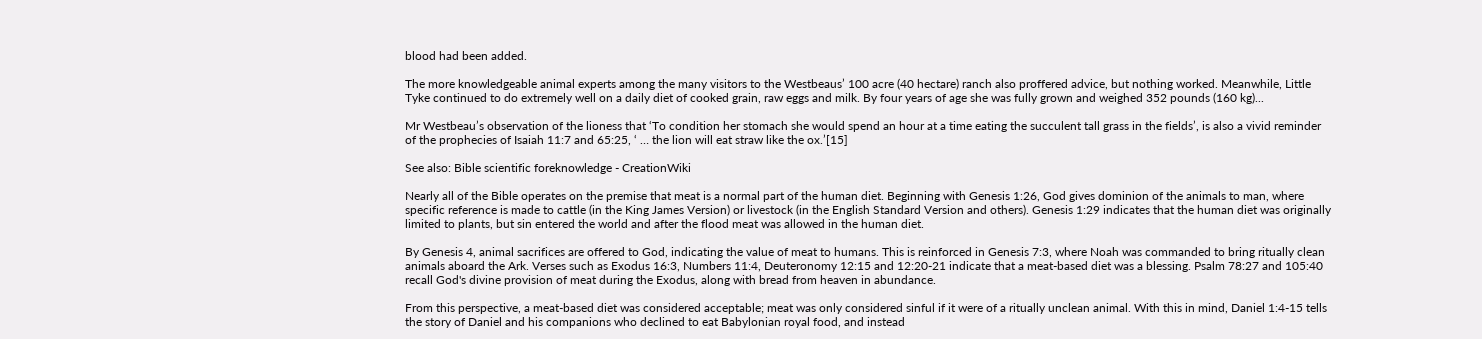blood had been added.

The more knowledgeable animal experts among the many visitors to the Westbeaus’ 100 acre (40 hectare) ranch also proffered advice, but nothing worked. Meanwhile, Little Tyke continued to do extremely well on a daily diet of cooked grain, raw eggs and milk. By four years of age she was fully grown and weighed 352 pounds (160 kg)...

Mr Westbeau’s observation of the lioness that ‘To condition her stomach she would spend an hour at a time eating the succulent tall grass in the fields’, is also a vivid reminder of the prophecies of Isaiah 11:7 and 65:25, ‘ … the lion will eat straw like the ox.’[15]

See also: Bible scientific foreknowledge - CreationWiki

Nearly all of the Bible operates on the premise that meat is a normal part of the human diet. Beginning with Genesis 1:26, God gives dominion of the animals to man, where specific reference is made to cattle (in the King James Version) or livestock (in the English Standard Version and others). Genesis 1:29 indicates that the human diet was originally limited to plants, but sin entered the world and after the flood meat was allowed in the human diet.

By Genesis 4, animal sacrifices are offered to God, indicating the value of meat to humans. This is reinforced in Genesis 7:3, where Noah was commanded to bring ritually clean animals aboard the Ark. Verses such as Exodus 16:3, Numbers 11:4, Deuteronomy 12:15 and 12:20-21 indicate that a meat-based diet was a blessing. Psalm 78:27 and 105:40 recall God's divine provision of meat during the Exodus, along with bread from heaven in abundance.

From this perspective, a meat-based diet was considered acceptable; meat was only considered sinful if it were of a ritually unclean animal. With this in mind, Daniel 1:4-15 tells the story of Daniel and his companions who declined to eat Babylonian royal food, and instead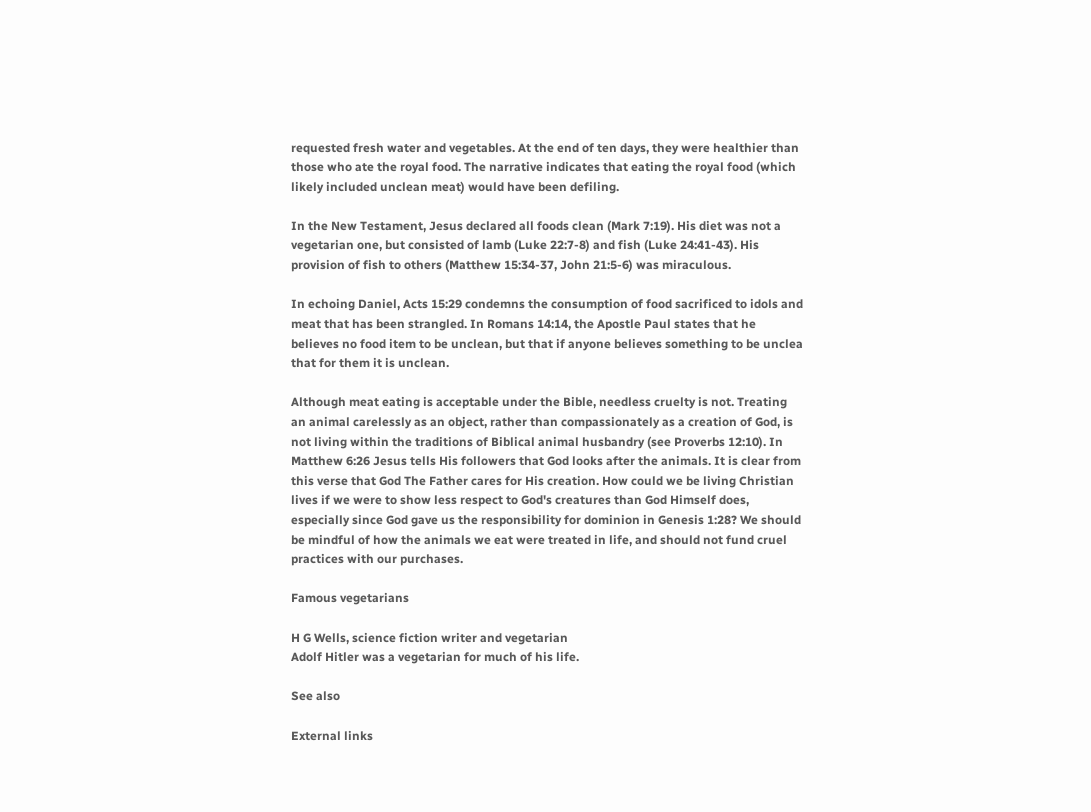requested fresh water and vegetables. At the end of ten days, they were healthier than those who ate the royal food. The narrative indicates that eating the royal food (which likely included unclean meat) would have been defiling.

In the New Testament, Jesus declared all foods clean (Mark 7:19). His diet was not a vegetarian one, but consisted of lamb (Luke 22:7-8) and fish (Luke 24:41-43). His provision of fish to others (Matthew 15:34-37, John 21:5-6) was miraculous.

In echoing Daniel, Acts 15:29 condemns the consumption of food sacrificed to idols and meat that has been strangled. In Romans 14:14, the Apostle Paul states that he believes no food item to be unclean, but that if anyone believes something to be unclea that for them it is unclean.

Although meat eating is acceptable under the Bible, needless cruelty is not. Treating an animal carelessly as an object, rather than compassionately as a creation of God, is not living within the traditions of Biblical animal husbandry (see Proverbs 12:10). In Matthew 6:26 Jesus tells His followers that God looks after the animals. It is clear from this verse that God The Father cares for His creation. How could we be living Christian lives if we were to show less respect to God's creatures than God Himself does, especially since God gave us the responsibility for dominion in Genesis 1:28? We should be mindful of how the animals we eat were treated in life, and should not fund cruel practices with our purchases.

Famous vegetarians

H G Wells, science fiction writer and vegetarian
Adolf Hitler was a vegetarian for much of his life.

See also

External links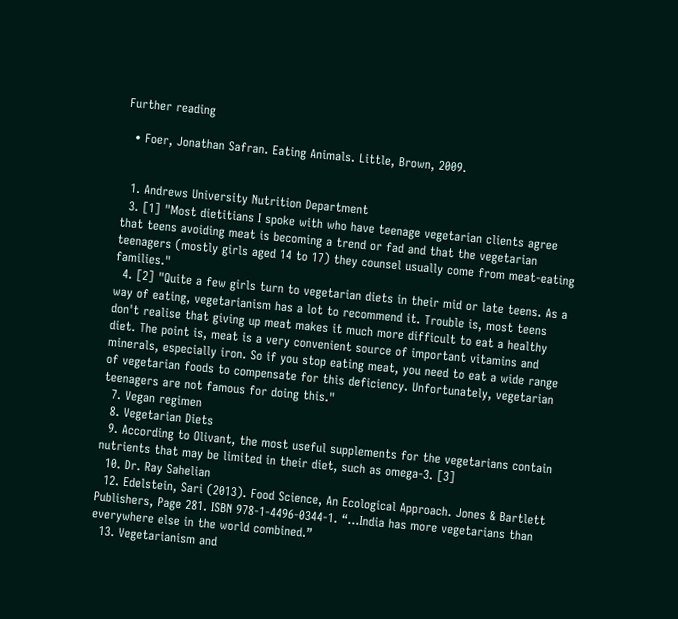Further reading

  • Foer, Jonathan Safran. Eating Animals. Little, Brown, 2009.


  1. Andrews University Nutrition Department
  3. [1] "Most dietitians I spoke with who have teenage vegetarian clients agree that teens avoiding meat is becoming a trend or fad and that the vegetarian teenagers (mostly girls aged 14 to 17) they counsel usually come from meat-eating families."
  4. [2] "Quite a few girls turn to vegetarian diets in their mid or late teens. As a way of eating, vegetarianism has a lot to recommend it. Trouble is, most teens don't realise that giving up meat makes it much more difficult to eat a healthy diet. The point is, meat is a very convenient source of important vitamins and minerals, especially iron. So if you stop eating meat, you need to eat a wide range of vegetarian foods to compensate for this deficiency. Unfortunately, vegetarian teenagers are not famous for doing this."
  7. Vegan regimen
  8. Vegetarian Diets
  9. According to Olivant, the most useful supplements for the vegetarians contain nutrients that may be limited in their diet, such as omega-3. [3]
  10. Dr. Ray Sahelian
  12. Edelstein, Sari (2013). Food Science, An Ecological Approach. Jones & Bartlett Publishers, Page 281. ISBN 978-1-4496-0344-1. “...India has more vegetarians than everywhere else in the world combined.”
  13. Vegetarianism and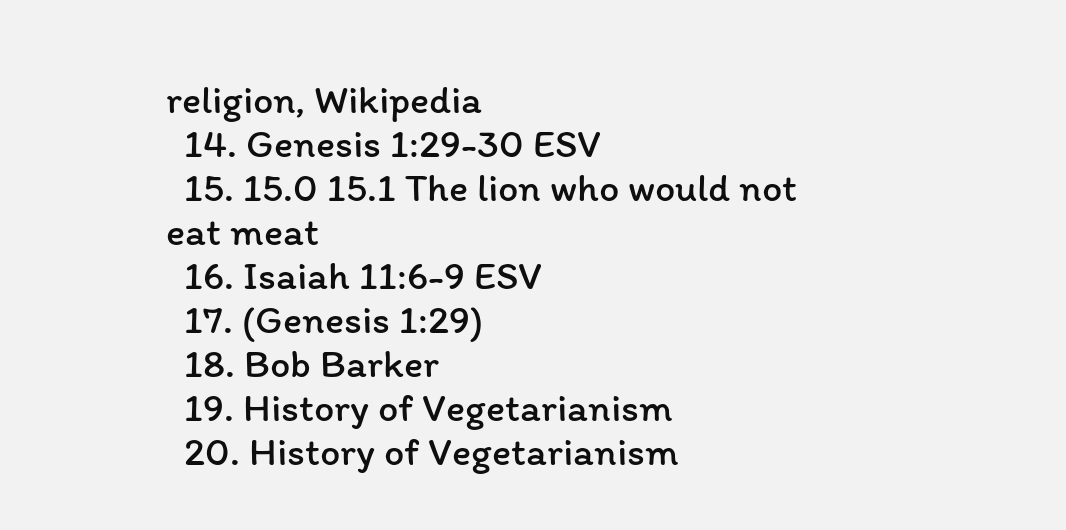religion, Wikipedia
  14. Genesis 1:29-30 ESV
  15. 15.0 15.1 The lion who would not eat meat
  16. Isaiah 11:6-9 ESV
  17. (Genesis 1:29)
  18. Bob Barker
  19. History of Vegetarianism
  20. History of Vegetarianism